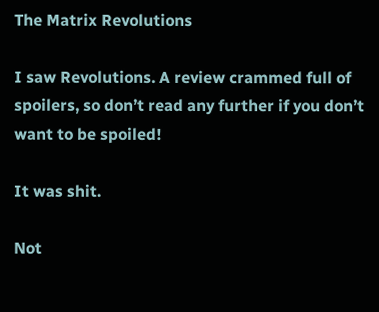The Matrix Revolutions

I saw Revolutions. A review crammed full of spoilers, so don’t read any further if you don’t want to be spoiled!

It was shit.

Not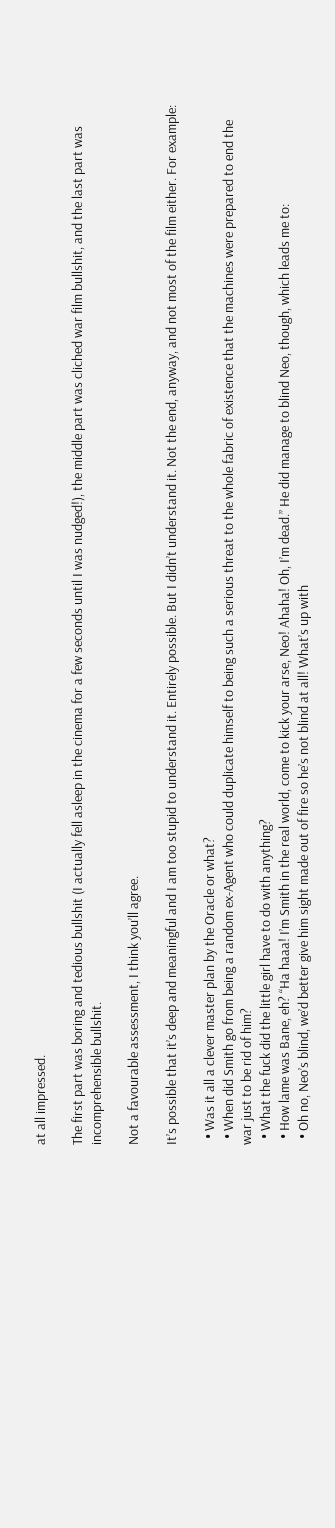at all impressed.

The first part was boring and tedious bullshit (I actually fell asleep in the cinema for a few seconds until I was nudged!), the middle part was cliched war film bullshit, and the last part was incomprehensible bullshit.

Not a favourable assessment, I think you’ll agree.

It’s possible that it’s deep and meaningful and I am too stupid to understand it. Entirely possible. But I didn’t understand it. Not the end, anyway, and not most of the film either. For example:

  • Was it all a clever master plan by the Oracle or what?
  • When did Smith go from being a random ex-Agent who could duplicate himself to being such a serious threat to the whole fabric of existence that the machines were prepared to end the war just to be rid of him?
  • What the fuck did the little girl have to do with anything?
  • How lame was Bane, eh? “Ha haaa! I’m Smith in the real world, come to kick your arse, Neo! Ahaha! Oh, I’m dead.” He did manage to blind Neo, though, which leads me to:
  • Oh no, Neo’s blind, we’d better give him sight made out of fire so he’s not blind at all! What’s up with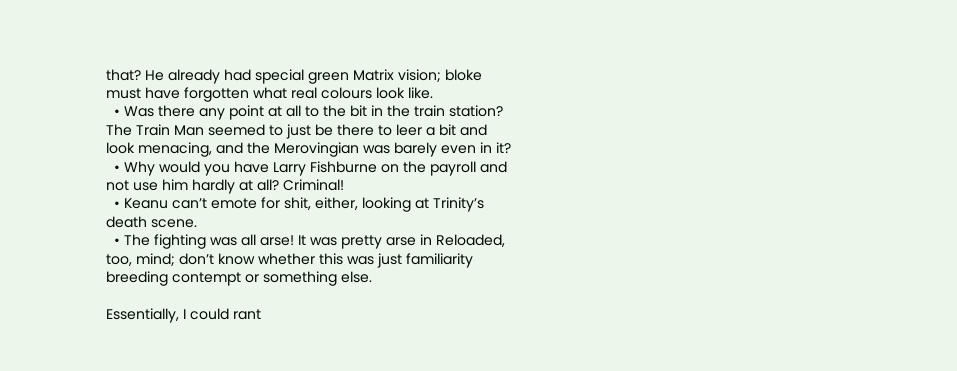that? He already had special green Matrix vision; bloke must have forgotten what real colours look like.
  • Was there any point at all to the bit in the train station? The Train Man seemed to just be there to leer a bit and look menacing, and the Merovingian was barely even in it?
  • Why would you have Larry Fishburne on the payroll and not use him hardly at all? Criminal!
  • Keanu can’t emote for shit, either, looking at Trinity’s death scene.
  • The fighting was all arse! It was pretty arse in Reloaded, too, mind; don’t know whether this was just familiarity breeding contempt or something else.

Essentially, I could rant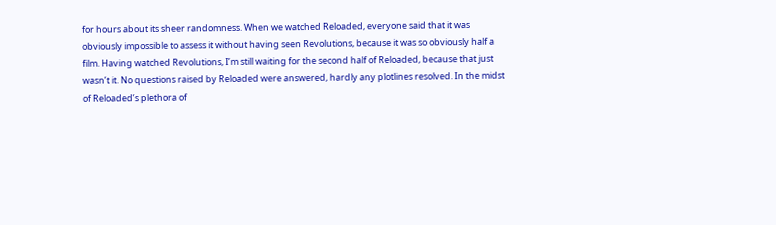for hours about its sheer randomness. When we watched Reloaded, everyone said that it was obviously impossible to assess it without having seen Revolutions, because it was so obviously half a film. Having watched Revolutions, I’m still waiting for the second half of Reloaded, because that just wasn’t it. No questions raised by Reloaded were answered, hardly any plotlines resolved. In the midst of Reloaded’s plethora of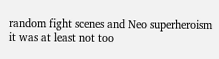random fight scenes and Neo superheroism it was at least not too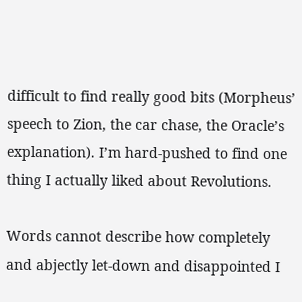difficult to find really good bits (Morpheus’ speech to Zion, the car chase, the Oracle’s explanation). I’m hard-pushed to find one thing I actually liked about Revolutions.

Words cannot describe how completely and abjectly let-down and disappointed I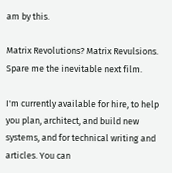am by this.

Matrix Revolutions? Matrix Revulsions. Spare me the inevitable next film.

I'm currently available for hire, to help you plan, architect, and build new systems, and for technical writing and articles. You can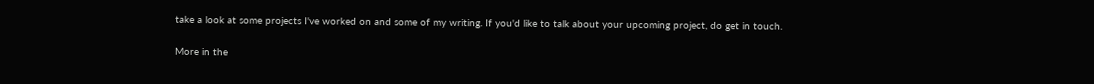take a look at some projects I've worked on and some of my writing. If you'd like to talk about your upcoming project, do get in touch.

More in the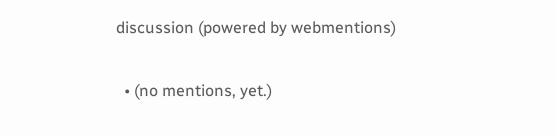discussion (powered by webmentions)

  • (no mentions, yet.)